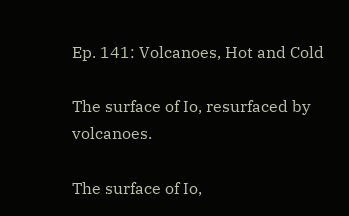Ep. 141: Volcanoes, Hot and Cold

The surface of Io, resurfaced by volcanoes.

The surface of Io,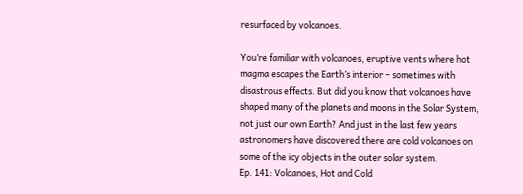resurfaced by volcanoes.

You’re familiar with volcanoes, eruptive vents where hot magma escapes the Earth’s interior – sometimes with disastrous effects. But did you know that volcanoes have shaped many of the planets and moons in the Solar System, not just our own Earth? And just in the last few years astronomers have discovered there are cold volcanoes on some of the icy objects in the outer solar system.
Ep. 141: Volcanoes, Hot and Cold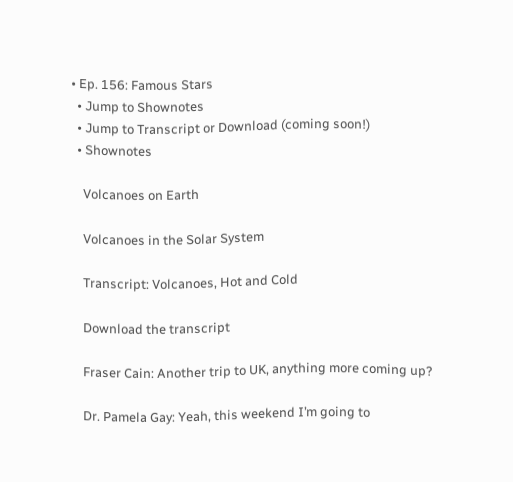• Ep. 156: Famous Stars
  • Jump to Shownotes
  • Jump to Transcript or Download (coming soon!)
  • Shownotes

    Volcanoes on Earth

    Volcanoes in the Solar System

    Transcript: Volcanoes, Hot and Cold

    Download the transcript

    Fraser Cain: Another trip to UK, anything more coming up?

    Dr. Pamela Gay: Yeah, this weekend I’m going to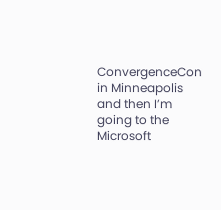ConvergenceCon in Minneapolis and then I’m going to the Microsoft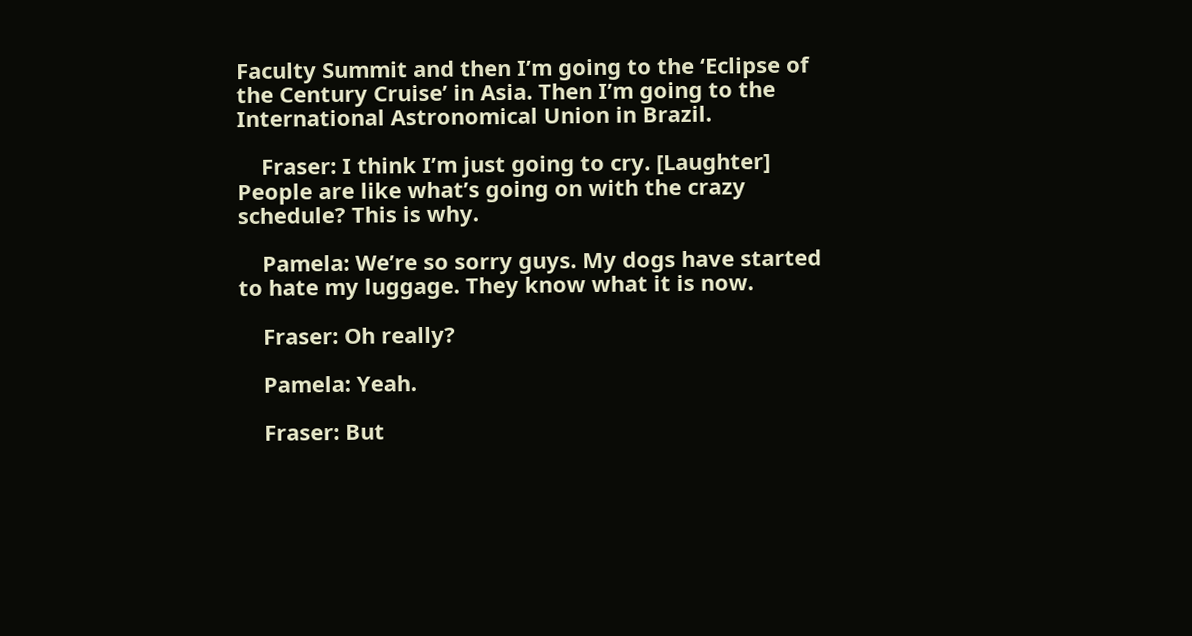Faculty Summit and then I’m going to the ‘Eclipse of the Century Cruise’ in Asia. Then I’m going to the International Astronomical Union in Brazil.

    Fraser: I think I’m just going to cry. [Laughter] People are like what’s going on with the crazy schedule? This is why.

    Pamela: We’re so sorry guys. My dogs have started to hate my luggage. They know what it is now.

    Fraser: Oh really?

    Pamela: Yeah.

    Fraser: But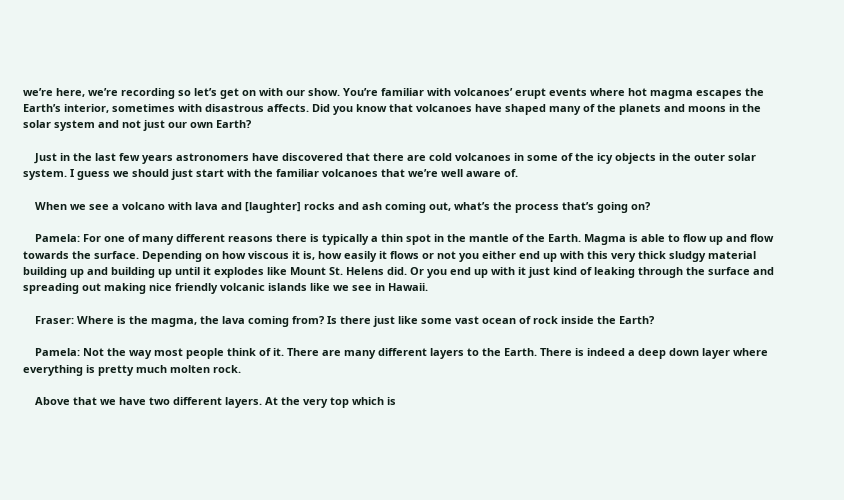we’re here, we’re recording so let’s get on with our show. You’re familiar with volcanoes’ erupt events where hot magma escapes the Earth’s interior, sometimes with disastrous affects. Did you know that volcanoes have shaped many of the planets and moons in the solar system and not just our own Earth?

    Just in the last few years astronomers have discovered that there are cold volcanoes in some of the icy objects in the outer solar system. I guess we should just start with the familiar volcanoes that we’re well aware of.

    When we see a volcano with lava and [laughter] rocks and ash coming out, what’s the process that’s going on?

    Pamela: For one of many different reasons there is typically a thin spot in the mantle of the Earth. Magma is able to flow up and flow towards the surface. Depending on how viscous it is, how easily it flows or not you either end up with this very thick sludgy material building up and building up until it explodes like Mount St. Helens did. Or you end up with it just kind of leaking through the surface and spreading out making nice friendly volcanic islands like we see in Hawaii.

    Fraser: Where is the magma, the lava coming from? Is there just like some vast ocean of rock inside the Earth?

    Pamela: Not the way most people think of it. There are many different layers to the Earth. There is indeed a deep down layer where everything is pretty much molten rock.

    Above that we have two different layers. At the very top which is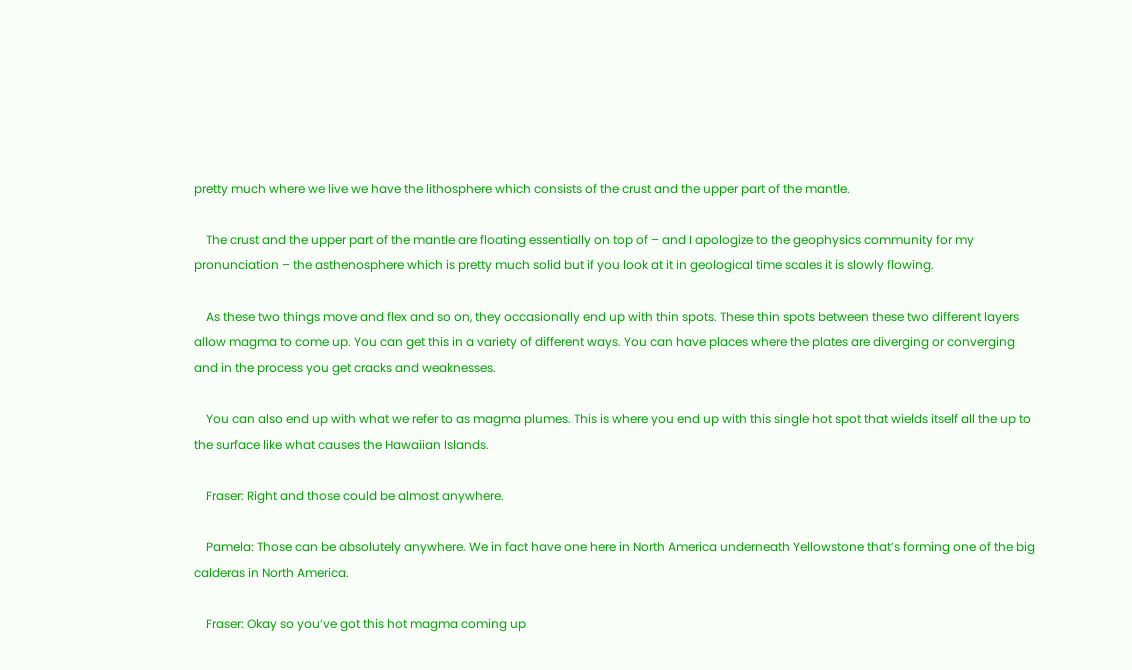pretty much where we live we have the lithosphere which consists of the crust and the upper part of the mantle.

    The crust and the upper part of the mantle are floating essentially on top of – and I apologize to the geophysics community for my pronunciation – the asthenosphere which is pretty much solid but if you look at it in geological time scales it is slowly flowing.

    As these two things move and flex and so on, they occasionally end up with thin spots. These thin spots between these two different layers allow magma to come up. You can get this in a variety of different ways. You can have places where the plates are diverging or converging and in the process you get cracks and weaknesses.

    You can also end up with what we refer to as magma plumes. This is where you end up with this single hot spot that wields itself all the up to the surface like what causes the Hawaiian Islands.

    Fraser: Right and those could be almost anywhere.

    Pamela: Those can be absolutely anywhere. We in fact have one here in North America underneath Yellowstone that’s forming one of the big calderas in North America.

    Fraser: Okay so you’ve got this hot magma coming up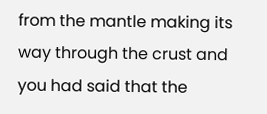from the mantle making its way through the crust and you had said that the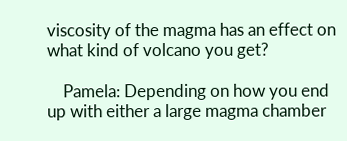viscosity of the magma has an effect on what kind of volcano you get?

    Pamela: Depending on how you end up with either a large magma chamber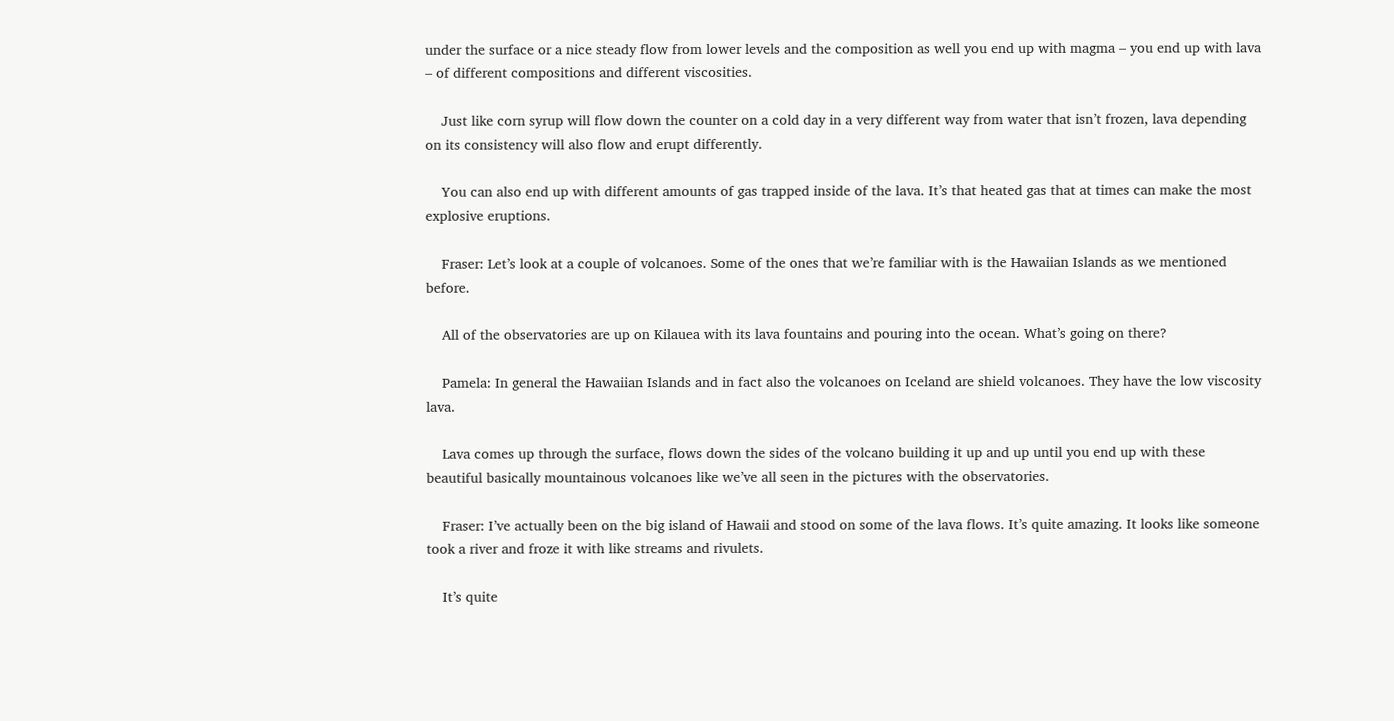under the surface or a nice steady flow from lower levels and the composition as well you end up with magma – you end up with lava – of different compositions and different viscosities.

    Just like corn syrup will flow down the counter on a cold day in a very different way from water that isn’t frozen, lava depending on its consistency will also flow and erupt differently.

    You can also end up with different amounts of gas trapped inside of the lava. It’s that heated gas that at times can make the most explosive eruptions.

    Fraser: Let’s look at a couple of volcanoes. Some of the ones that we’re familiar with is the Hawaiian Islands as we mentioned before.

    All of the observatories are up on Kilauea with its lava fountains and pouring into the ocean. What’s going on there?

    Pamela: In general the Hawaiian Islands and in fact also the volcanoes on Iceland are shield volcanoes. They have the low viscosity lava.

    Lava comes up through the surface, flows down the sides of the volcano building it up and up until you end up with these beautiful basically mountainous volcanoes like we’ve all seen in the pictures with the observatories.

    Fraser: I’ve actually been on the big island of Hawaii and stood on some of the lava flows. It’s quite amazing. It looks like someone took a river and froze it with like streams and rivulets.

    It’s quite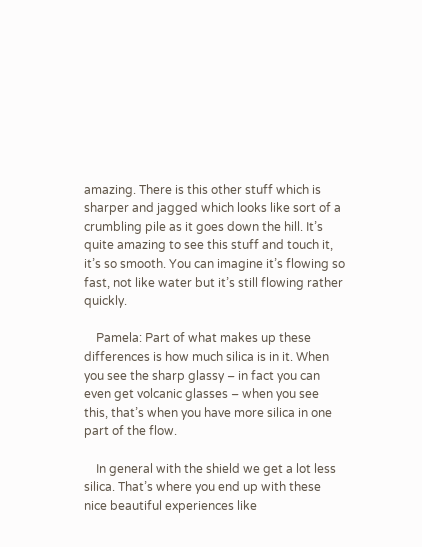amazing. There is this other stuff which is sharper and jagged which looks like sort of a crumbling pile as it goes down the hill. It’s quite amazing to see this stuff and touch it, it’s so smooth. You can imagine it’s flowing so fast, not like water but it’s still flowing rather quickly.

    Pamela: Part of what makes up these differences is how much silica is in it. When you see the sharp glassy – in fact you can even get volcanic glasses – when you see this, that’s when you have more silica in one part of the flow.

    In general with the shield we get a lot less silica. That’s where you end up with these nice beautiful experiences like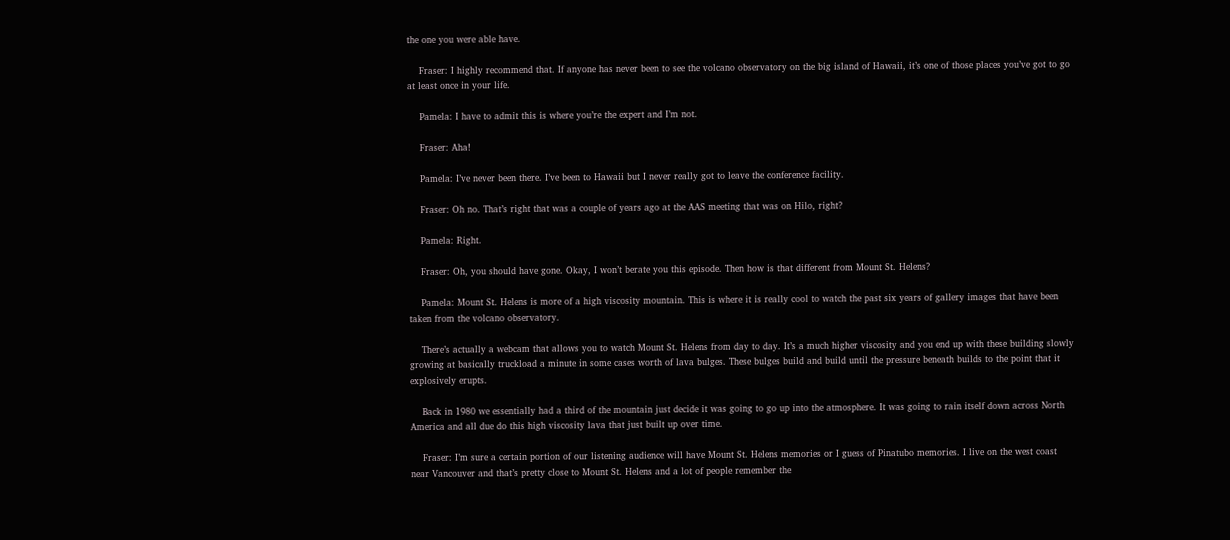the one you were able have.

    Fraser: I highly recommend that. If anyone has never been to see the volcano observatory on the big island of Hawaii, it’s one of those places you’ve got to go at least once in your life.

    Pamela: I have to admit this is where you’re the expert and I’m not.

    Fraser: Aha!

    Pamela: I’ve never been there. I’ve been to Hawaii but I never really got to leave the conference facility.

    Fraser: Oh no. That’s right that was a couple of years ago at the AAS meeting that was on Hilo, right?

    Pamela: Right.

    Fraser: Oh, you should have gone. Okay, I won’t berate you this episode. Then how is that different from Mount St. Helens?

    Pamela: Mount St. Helens is more of a high viscosity mountain. This is where it is really cool to watch the past six years of gallery images that have been taken from the volcano observatory.

    There’s actually a webcam that allows you to watch Mount St. Helens from day to day. It’s a much higher viscosity and you end up with these building slowly growing at basically truckload a minute in some cases worth of lava bulges. These bulges build and build until the pressure beneath builds to the point that it explosively erupts.

    Back in 1980 we essentially had a third of the mountain just decide it was going to go up into the atmosphere. It was going to rain itself down across North America and all due do this high viscosity lava that just built up over time.

    Fraser: I’m sure a certain portion of our listening audience will have Mount St. Helens memories or I guess of Pinatubo memories. I live on the west coast near Vancouver and that’s pretty close to Mount St. Helens and a lot of people remember the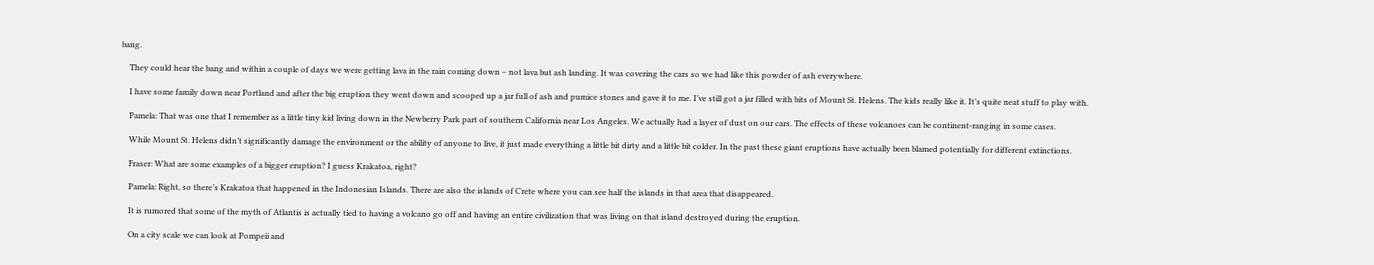bang.

    They could hear the bang and within a couple of days we were getting lava in the rain coming down – not lava but ash landing. It was covering the cars so we had like this powder of ash everywhere.

    I have some family down near Portland and after the big eruption they went down and scooped up a jar full of ash and pumice stones and gave it to me. I’ve still got a jar filled with bits of Mount St. Helens. The kids really like it. It’s quite neat stuff to play with.

    Pamela: That was one that I remember as a little tiny kid living down in the Newberry Park part of southern California near Los Angeles. We actually had a layer of dust on our cars. The effects of these volcanoes can be continent-ranging in some cases.

    While Mount St. Helens didn’t significantly damage the environment or the ability of anyone to live, it just made everything a little bit dirty and a little bit colder. In the past these giant eruptions have actually been blamed potentially for different extinctions.

    Fraser: What are some examples of a bigger eruption? I guess Krakatoa, right?

    Pamela: Right, so there’s Krakatoa that happened in the Indonesian Islands. There are also the islands of Crete where you can see half the islands in that area that disappeared.

    It is rumored that some of the myth of Atlantis is actually tied to having a volcano go off and having an entire civilization that was living on that island destroyed during the eruption.

    On a city scale we can look at Pompeii and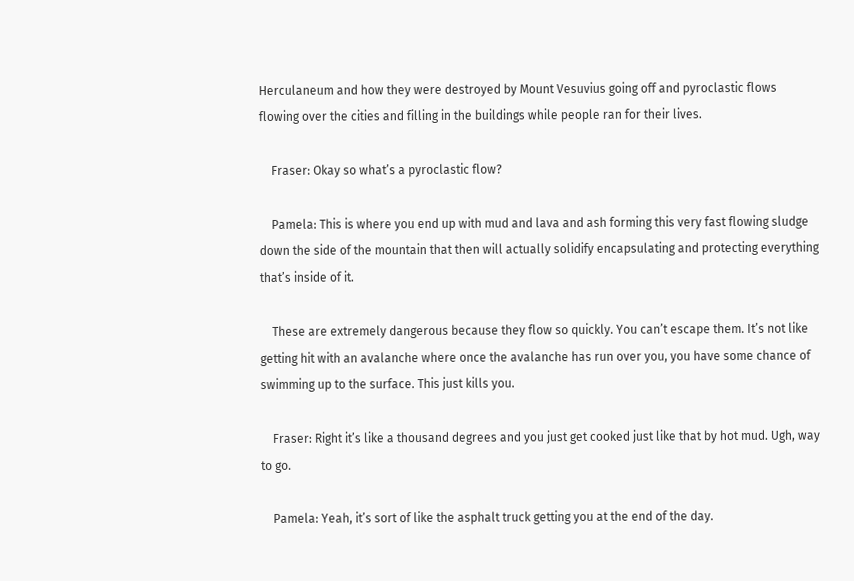Herculaneum and how they were destroyed by Mount Vesuvius going off and pyroclastic flows flowing over the cities and filling in the buildings while people ran for their lives.

    Fraser: Okay so what’s a pyroclastic flow?

    Pamela: This is where you end up with mud and lava and ash forming this very fast flowing sludge down the side of the mountain that then will actually solidify encapsulating and protecting everything that’s inside of it.

    These are extremely dangerous because they flow so quickly. You can’t escape them. It’s not like getting hit with an avalanche where once the avalanche has run over you, you have some chance of swimming up to the surface. This just kills you.

    Fraser: Right it’s like a thousand degrees and you just get cooked just like that by hot mud. Ugh, way to go.

    Pamela: Yeah, it’s sort of like the asphalt truck getting you at the end of the day.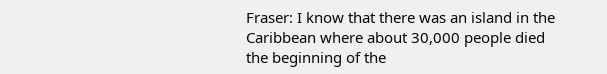Fraser: I know that there was an island in the Caribbean where about 30,000 people died the beginning of the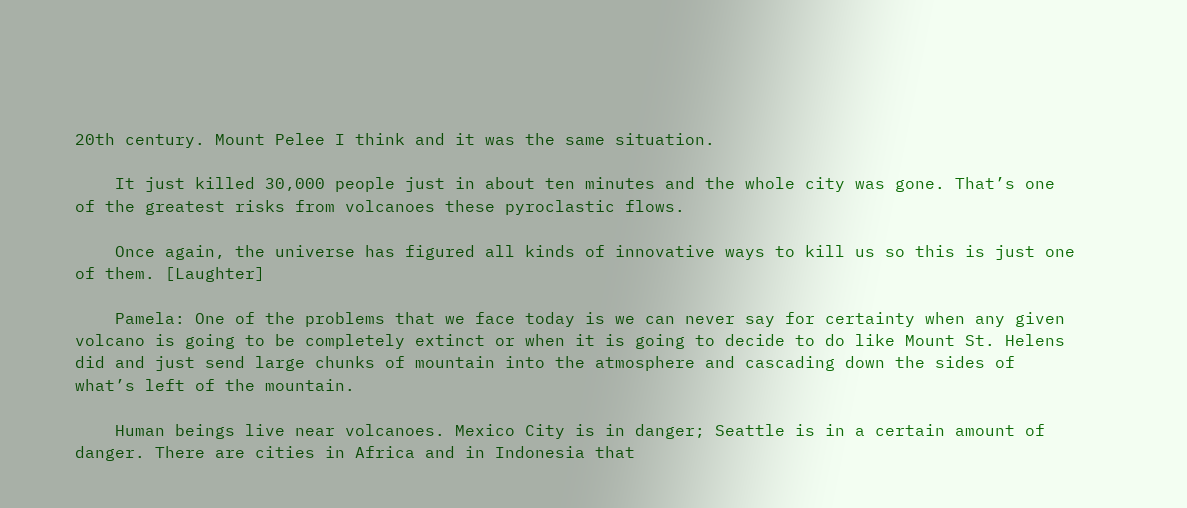20th century. Mount Pelee I think and it was the same situation.

    It just killed 30,000 people just in about ten minutes and the whole city was gone. That’s one of the greatest risks from volcanoes these pyroclastic flows.

    Once again, the universe has figured all kinds of innovative ways to kill us so this is just one of them. [Laughter]

    Pamela: One of the problems that we face today is we can never say for certainty when any given volcano is going to be completely extinct or when it is going to decide to do like Mount St. Helens did and just send large chunks of mountain into the atmosphere and cascading down the sides of what’s left of the mountain.

    Human beings live near volcanoes. Mexico City is in danger; Seattle is in a certain amount of danger. There are cities in Africa and in Indonesia that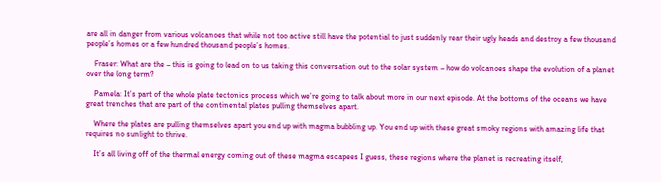are all in danger from various volcanoes that while not too active still have the potential to just suddenly rear their ugly heads and destroy a few thousand people’s homes or a few hundred thousand people’s homes.

    Fraser: What are the – this is going to lead on to us taking this conversation out to the solar system – how do volcanoes shape the evolution of a planet over the long term?

    Pamela: It’s part of the whole plate tectonics process which we’re going to talk about more in our next episode. At the bottoms of the oceans we have great trenches that are part of the continental plates pulling themselves apart.

    Where the plates are pulling themselves apart you end up with magma bubbling up. You end up with these great smoky regions with amazing life that requires no sunlight to thrive.

    It’s all living off of the thermal energy coming out of these magma escapees I guess, these regions where the planet is recreating itself,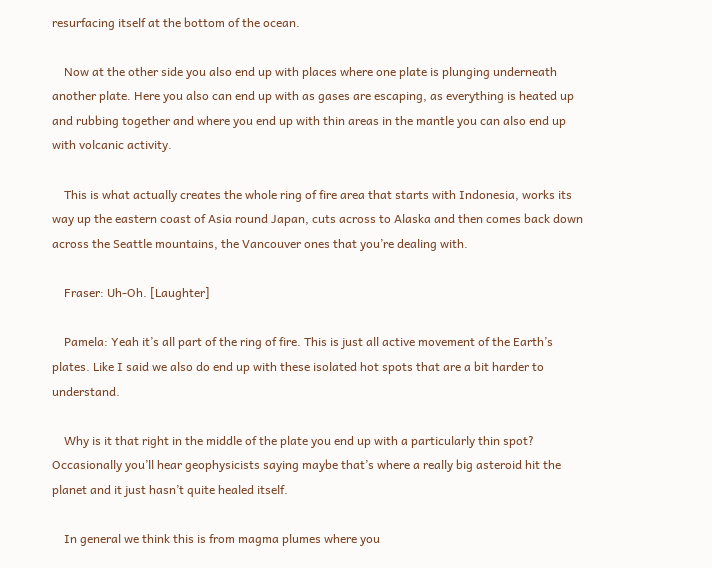resurfacing itself at the bottom of the ocean.

    Now at the other side you also end up with places where one plate is plunging underneath another plate. Here you also can end up with as gases are escaping, as everything is heated up and rubbing together and where you end up with thin areas in the mantle you can also end up with volcanic activity.

    This is what actually creates the whole ring of fire area that starts with Indonesia, works its way up the eastern coast of Asia round Japan, cuts across to Alaska and then comes back down across the Seattle mountains, the Vancouver ones that you’re dealing with.

    Fraser: Uh-Oh. [Laughter]

    Pamela: Yeah it’s all part of the ring of fire. This is just all active movement of the Earth’s plates. Like I said we also do end up with these isolated hot spots that are a bit harder to understand.

    Why is it that right in the middle of the plate you end up with a particularly thin spot? Occasionally you’ll hear geophysicists saying maybe that’s where a really big asteroid hit the planet and it just hasn’t quite healed itself.

    In general we think this is from magma plumes where you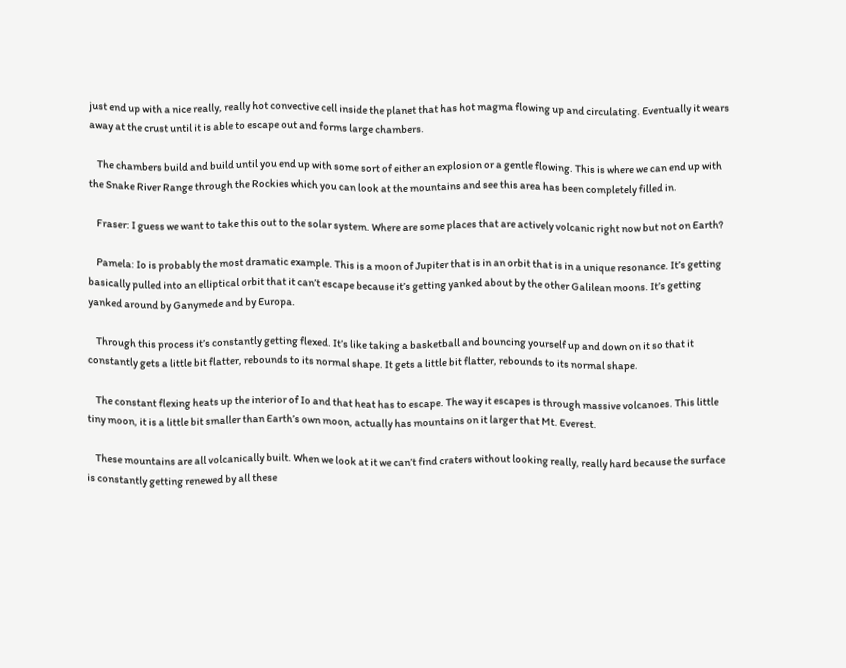just end up with a nice really, really hot convective cell inside the planet that has hot magma flowing up and circulating. Eventually it wears away at the crust until it is able to escape out and forms large chambers.

    The chambers build and build until you end up with some sort of either an explosion or a gentle flowing. This is where we can end up with the Snake River Range through the Rockies which you can look at the mountains and see this area has been completely filled in.

    Fraser: I guess we want to take this out to the solar system. Where are some places that are actively volcanic right now but not on Earth?

    Pamela: Io is probably the most dramatic example. This is a moon of Jupiter that is in an orbit that is in a unique resonance. It’s getting basically pulled into an elliptical orbit that it can’t escape because it’s getting yanked about by the other Galilean moons. It’s getting yanked around by Ganymede and by Europa.

    Through this process it’s constantly getting flexed. It’s like taking a basketball and bouncing yourself up and down on it so that it constantly gets a little bit flatter, rebounds to its normal shape. It gets a little bit flatter, rebounds to its normal shape.

    The constant flexing heats up the interior of Io and that heat has to escape. The way it escapes is through massive volcanoes. This little tiny moon, it is a little bit smaller than Earth’s own moon, actually has mountains on it larger that Mt. Everest.

    These mountains are all volcanically built. When we look at it we can’t find craters without looking really, really hard because the surface is constantly getting renewed by all these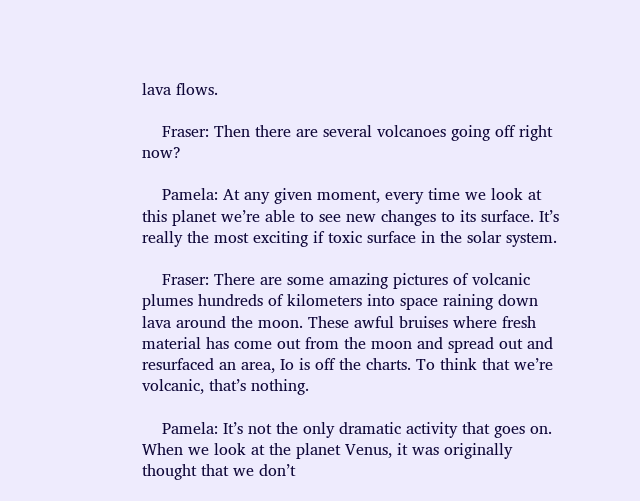lava flows.

    Fraser: Then there are several volcanoes going off right now?

    Pamela: At any given moment, every time we look at this planet we’re able to see new changes to its surface. It’s really the most exciting if toxic surface in the solar system.

    Fraser: There are some amazing pictures of volcanic plumes hundreds of kilometers into space raining down lava around the moon. These awful bruises where fresh material has come out from the moon and spread out and resurfaced an area, Io is off the charts. To think that we’re volcanic, that’s nothing.

    Pamela: It’s not the only dramatic activity that goes on. When we look at the planet Venus, it was originally thought that we don’t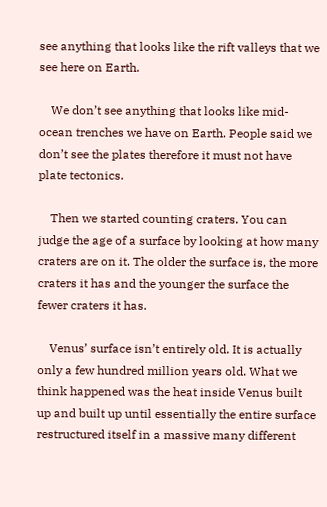see anything that looks like the rift valleys that we see here on Earth.

    We don’t see anything that looks like mid-ocean trenches we have on Earth. People said we don’t see the plates therefore it must not have plate tectonics.

    Then we started counting craters. You can judge the age of a surface by looking at how many craters are on it. The older the surface is, the more craters it has and the younger the surface the fewer craters it has.

    Venus’ surface isn’t entirely old. It is actually only a few hundred million years old. What we think happened was the heat inside Venus built up and built up until essentially the entire surface restructured itself in a massive many different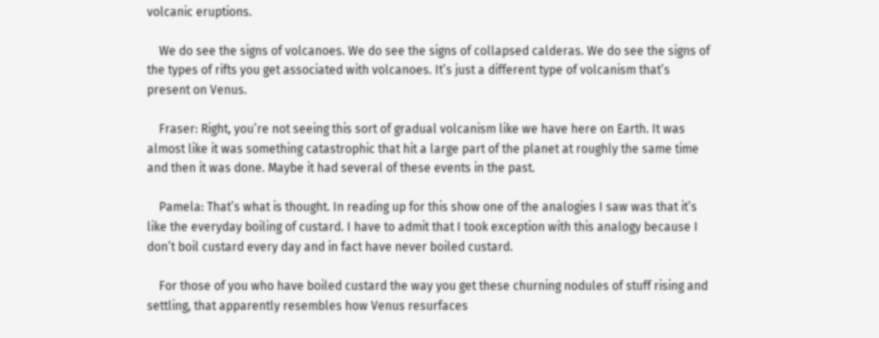volcanic eruptions.

    We do see the signs of volcanoes. We do see the signs of collapsed calderas. We do see the signs of the types of rifts you get associated with volcanoes. It’s just a different type of volcanism that’s present on Venus.

    Fraser: Right, you’re not seeing this sort of gradual volcanism like we have here on Earth. It was almost like it was something catastrophic that hit a large part of the planet at roughly the same time and then it was done. Maybe it had several of these events in the past.

    Pamela: That’s what is thought. In reading up for this show one of the analogies I saw was that it’s like the everyday boiling of custard. I have to admit that I took exception with this analogy because I don’t boil custard every day and in fact have never boiled custard.

    For those of you who have boiled custard the way you get these churning nodules of stuff rising and settling, that apparently resembles how Venus resurfaces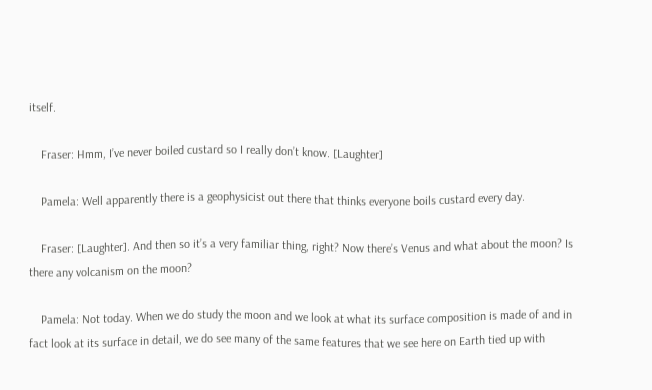itself.

    Fraser: Hmm, I’ve never boiled custard so I really don’t know. [Laughter]

    Pamela: Well apparently there is a geophysicist out there that thinks everyone boils custard every day.

    Fraser: [Laughter]. And then so it’s a very familiar thing, right? Now there’s Venus and what about the moon? Is there any volcanism on the moon?

    Pamela: Not today. When we do study the moon and we look at what its surface composition is made of and in fact look at its surface in detail, we do see many of the same features that we see here on Earth tied up with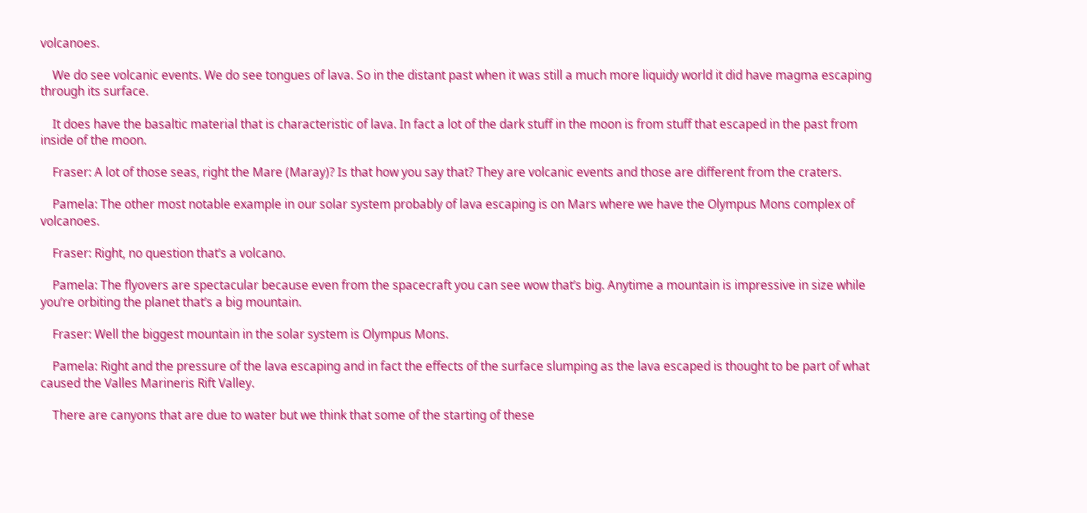volcanoes.

    We do see volcanic events. We do see tongues of lava. So in the distant past when it was still a much more liquidy world it did have magma escaping through its surface.

    It does have the basaltic material that is characteristic of lava. In fact a lot of the dark stuff in the moon is from stuff that escaped in the past from inside of the moon.

    Fraser: A lot of those seas, right the Mare (Maray)? Is that how you say that? They are volcanic events and those are different from the craters.

    Pamela: The other most notable example in our solar system probably of lava escaping is on Mars where we have the Olympus Mons complex of volcanoes.

    Fraser: Right, no question that’s a volcano.

    Pamela: The flyovers are spectacular because even from the spacecraft you can see wow that’s big. Anytime a mountain is impressive in size while you’re orbiting the planet that’s a big mountain.

    Fraser: Well the biggest mountain in the solar system is Olympus Mons.

    Pamela: Right and the pressure of the lava escaping and in fact the effects of the surface slumping as the lava escaped is thought to be part of what caused the Valles Marineris Rift Valley.

    There are canyons that are due to water but we think that some of the starting of these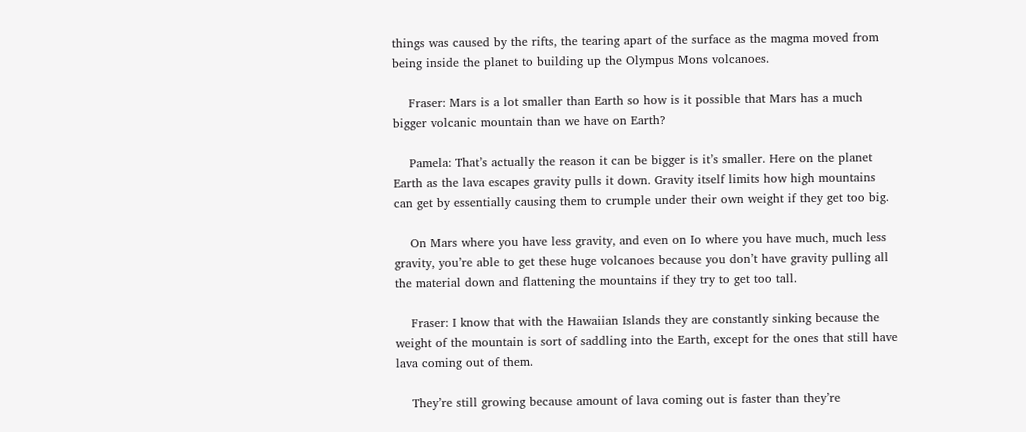things was caused by the rifts, the tearing apart of the surface as the magma moved from being inside the planet to building up the Olympus Mons volcanoes.

    Fraser: Mars is a lot smaller than Earth so how is it possible that Mars has a much bigger volcanic mountain than we have on Earth?

    Pamela: That’s actually the reason it can be bigger is it’s smaller. Here on the planet Earth as the lava escapes gravity pulls it down. Gravity itself limits how high mountains can get by essentially causing them to crumple under their own weight if they get too big.

    On Mars where you have less gravity, and even on Io where you have much, much less gravity, you’re able to get these huge volcanoes because you don’t have gravity pulling all the material down and flattening the mountains if they try to get too tall.

    Fraser: I know that with the Hawaiian Islands they are constantly sinking because the weight of the mountain is sort of saddling into the Earth, except for the ones that still have lava coming out of them.

    They’re still growing because amount of lava coming out is faster than they’re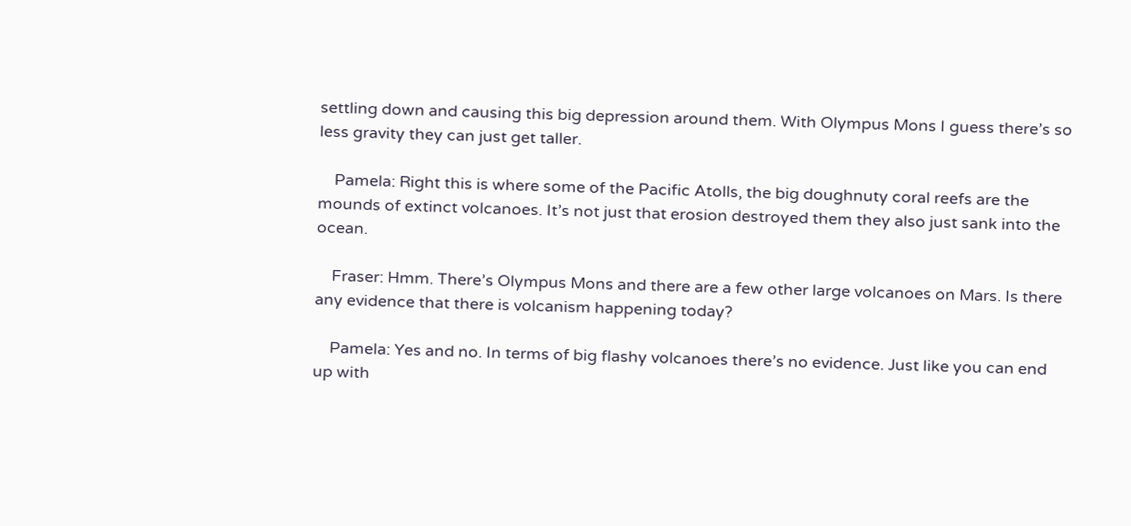settling down and causing this big depression around them. With Olympus Mons I guess there’s so less gravity they can just get taller.

    Pamela: Right this is where some of the Pacific Atolls, the big doughnuty coral reefs are the mounds of extinct volcanoes. It’s not just that erosion destroyed them they also just sank into the ocean.

    Fraser: Hmm. There’s Olympus Mons and there are a few other large volcanoes on Mars. Is there any evidence that there is volcanism happening today?

    Pamela: Yes and no. In terms of big flashy volcanoes there’s no evidence. Just like you can end up with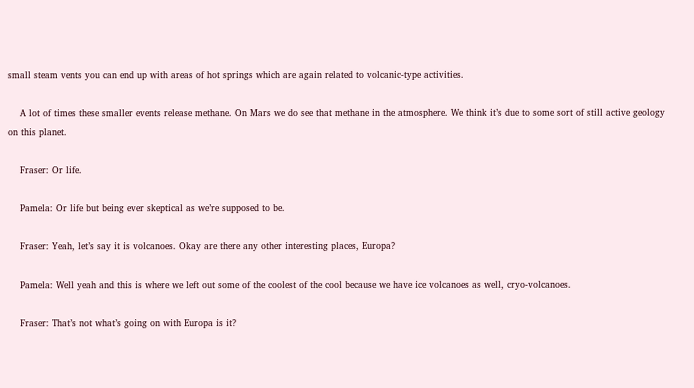small steam vents you can end up with areas of hot springs which are again related to volcanic-type activities.

    A lot of times these smaller events release methane. On Mars we do see that methane in the atmosphere. We think it’s due to some sort of still active geology on this planet.

    Fraser: Or life.

    Pamela: Or life but being ever skeptical as we’re supposed to be.

    Fraser: Yeah, let’s say it is volcanoes. Okay are there any other interesting places, Europa?

    Pamela: Well yeah and this is where we left out some of the coolest of the cool because we have ice volcanoes as well, cryo-volcanoes.

    Fraser: That’s not what’s going on with Europa is it?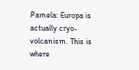Pamela: Europa is actually cryo-volcanism. This is where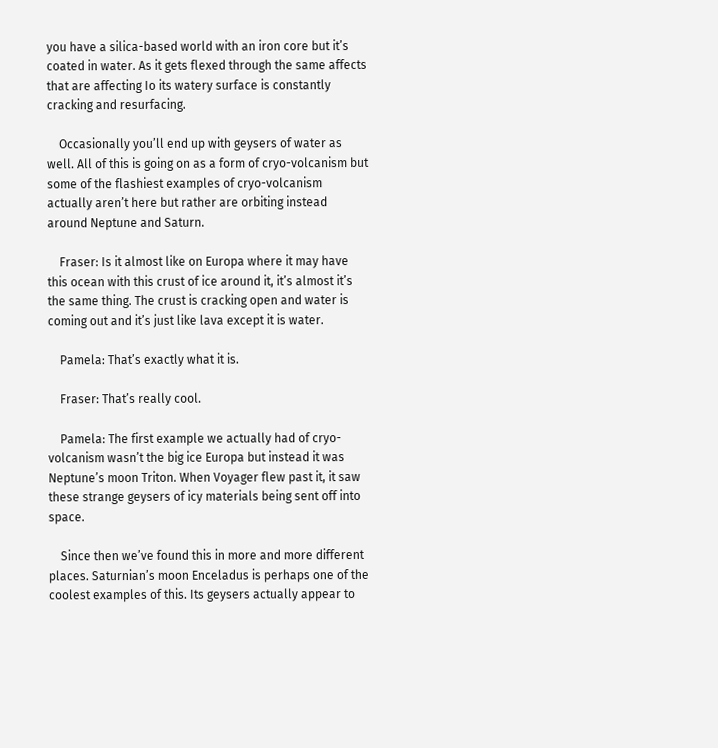you have a silica-based world with an iron core but it’s coated in water. As it gets flexed through the same affects that are affecting Io its watery surface is constantly cracking and resurfacing.

    Occasionally you’ll end up with geysers of water as well. All of this is going on as a form of cryo-volcanism but some of the flashiest examples of cryo-volcanism actually aren’t here but rather are orbiting instead around Neptune and Saturn.

    Fraser: Is it almost like on Europa where it may have this ocean with this crust of ice around it, it’s almost it’s the same thing. The crust is cracking open and water is coming out and it’s just like lava except it is water.

    Pamela: That’s exactly what it is.

    Fraser: That’s really cool.

    Pamela: The first example we actually had of cryo-volcanism wasn’t the big ice Europa but instead it was Neptune’s moon Triton. When Voyager flew past it, it saw these strange geysers of icy materials being sent off into space.

    Since then we’ve found this in more and more different places. Saturnian’s moon Enceladus is perhaps one of the coolest examples of this. Its geysers actually appear to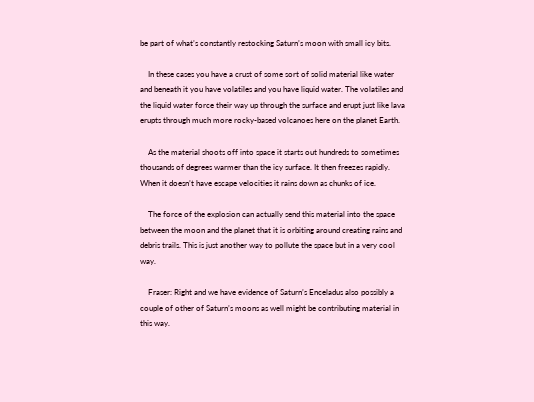be part of what’s constantly restocking Saturn’s moon with small icy bits.

    In these cases you have a crust of some sort of solid material like water and beneath it you have volatiles and you have liquid water. The volatiles and the liquid water force their way up through the surface and erupt just like lava erupts through much more rocky-based volcanoes here on the planet Earth.

    As the material shoots off into space it starts out hundreds to sometimes thousands of degrees warmer than the icy surface. It then freezes rapidly. When it doesn’t have escape velocities it rains down as chunks of ice.

    The force of the explosion can actually send this material into the space between the moon and the planet that it is orbiting around creating rains and debris trails. This is just another way to pollute the space but in a very cool way.

    Fraser: Right and we have evidence of Saturn’s Enceladus also possibly a couple of other of Saturn’s moons as well might be contributing material in this way.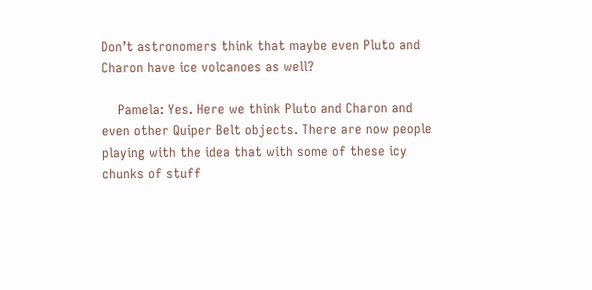Don’t astronomers think that maybe even Pluto and Charon have ice volcanoes as well?

    Pamela: Yes. Here we think Pluto and Charon and even other Quiper Belt objects. There are now people playing with the idea that with some of these icy chunks of stuff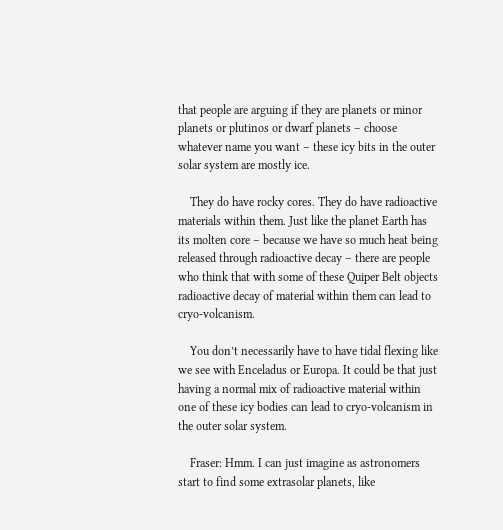that people are arguing if they are planets or minor planets or plutinos or dwarf planets – choose whatever name you want – these icy bits in the outer solar system are mostly ice.

    They do have rocky cores. They do have radioactive materials within them. Just like the planet Earth has its molten core – because we have so much heat being released through radioactive decay – there are people who think that with some of these Quiper Belt objects radioactive decay of material within them can lead to cryo-volcanism.

    You don’t necessarily have to have tidal flexing like we see with Enceladus or Europa. It could be that just having a normal mix of radioactive material within one of these icy bodies can lead to cryo-volcanism in the outer solar system.

    Fraser: Hmm. I can just imagine as astronomers start to find some extrasolar planets, like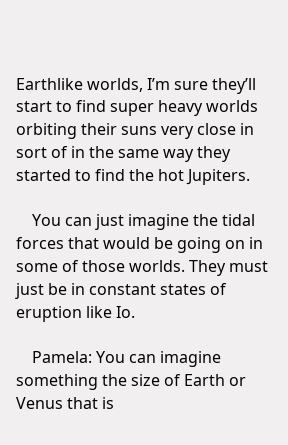Earthlike worlds, I’m sure they’ll start to find super heavy worlds orbiting their suns very close in sort of in the same way they started to find the hot Jupiters.

    You can just imagine the tidal forces that would be going on in some of those worlds. They must just be in constant states of eruption like Io.

    Pamela: You can imagine something the size of Earth or Venus that is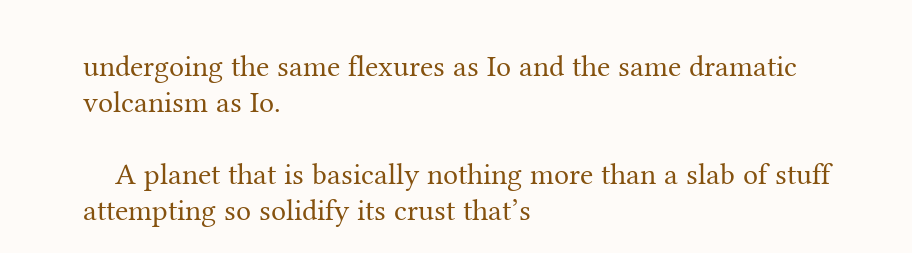undergoing the same flexures as Io and the same dramatic volcanism as Io.

    A planet that is basically nothing more than a slab of stuff attempting so solidify its crust that’s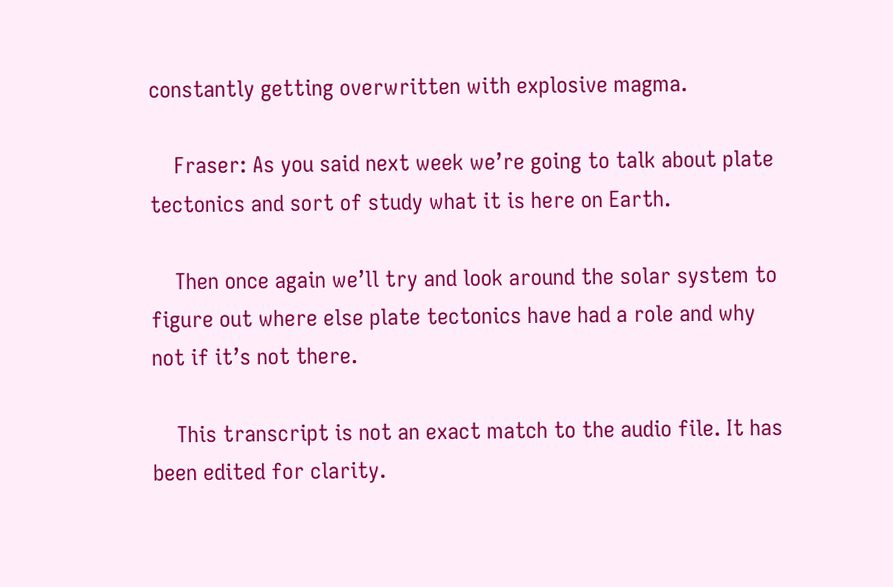constantly getting overwritten with explosive magma.

    Fraser: As you said next week we’re going to talk about plate tectonics and sort of study what it is here on Earth.

    Then once again we’ll try and look around the solar system to figure out where else plate tectonics have had a role and why not if it’s not there.

    This transcript is not an exact match to the audio file. It has been edited for clarity.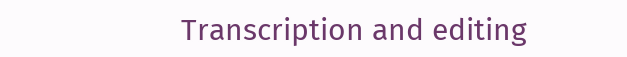Transcription and editing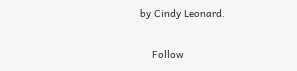by Cindy Leonard.

    Follow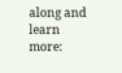along and learn more: